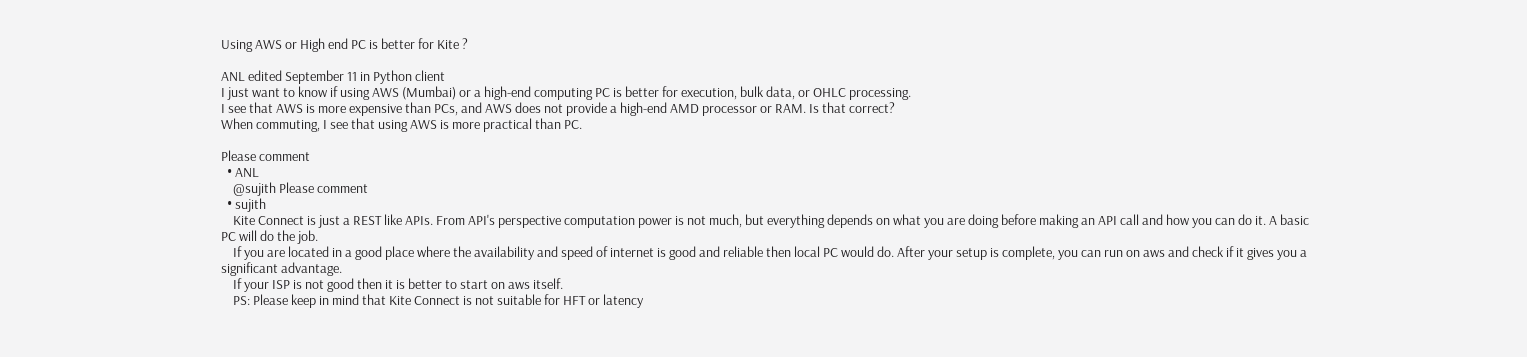Using AWS or High end PC is better for Kite ?

ANL edited September 11 in Python client
I just want to know if using AWS (Mumbai) or a high-end computing PC is better for execution, bulk data, or OHLC processing.
I see that AWS is more expensive than PCs, and AWS does not provide a high-end AMD processor or RAM. Is that correct?
When commuting, I see that using AWS is more practical than PC.

Please comment
  • ANL
    @sujith Please comment
  • sujith
    Kite Connect is just a REST like APIs. From API's perspective computation power is not much, but everything depends on what you are doing before making an API call and how you can do it. A basic PC will do the job.
    If you are located in a good place where the availability and speed of internet is good and reliable then local PC would do. After your setup is complete, you can run on aws and check if it gives you a significant advantage.
    If your ISP is not good then it is better to start on aws itself.
    PS: Please keep in mind that Kite Connect is not suitable for HFT or latency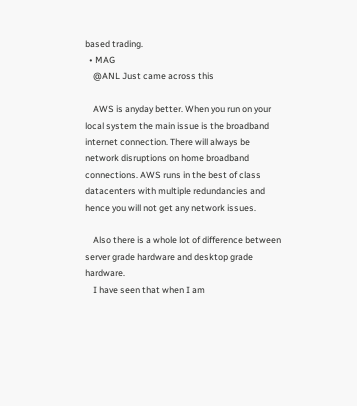based trading.
  • MAG
    @ANL Just came across this

    AWS is anyday better. When you run on your local system the main issue is the broadband internet connection. There will always be network disruptions on home broadband connections. AWS runs in the best of class datacenters with multiple redundancies and hence you will not get any network issues.

    Also there is a whole lot of difference between server grade hardware and desktop grade hardware.
    I have seen that when I am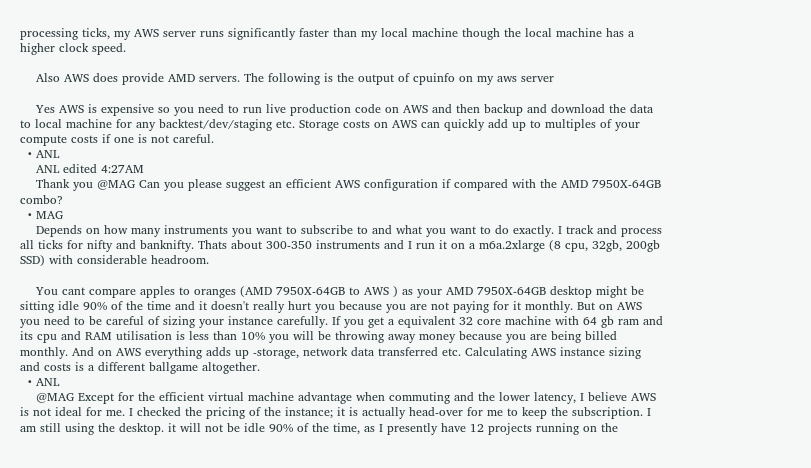processing ticks, my AWS server runs significantly faster than my local machine though the local machine has a higher clock speed.

    Also AWS does provide AMD servers. The following is the output of cpuinfo on my aws server

    Yes AWS is expensive so you need to run live production code on AWS and then backup and download the data to local machine for any backtest/dev/staging etc. Storage costs on AWS can quickly add up to multiples of your compute costs if one is not careful.
  • ANL
    ANL edited 4:27AM
    Thank you @MAG Can you please suggest an efficient AWS configuration if compared with the AMD 7950X-64GB combo?
  • MAG
    Depends on how many instruments you want to subscribe to and what you want to do exactly. I track and process all ticks for nifty and banknifty. Thats about 300-350 instruments and I run it on a m6a.2xlarge (8 cpu, 32gb, 200gb SSD) with considerable headroom.

    You cant compare apples to oranges (AMD 7950X-64GB to AWS ) as your AMD 7950X-64GB desktop might be sitting idle 90% of the time and it doesn't really hurt you because you are not paying for it monthly. But on AWS you need to be careful of sizing your instance carefully. If you get a equivalent 32 core machine with 64 gb ram and its cpu and RAM utilisation is less than 10% you will be throwing away money because you are being billed monthly. And on AWS everything adds up -storage, network data transferred etc. Calculating AWS instance sizing and costs is a different ballgame altogether.
  • ANL
    @MAG Except for the efficient virtual machine advantage when commuting and the lower latency, I believe AWS is not ideal for me. I checked the pricing of the instance; it is actually head-over for me to keep the subscription. I am still using the desktop. it will not be idle 90% of the time, as I presently have 12 projects running on the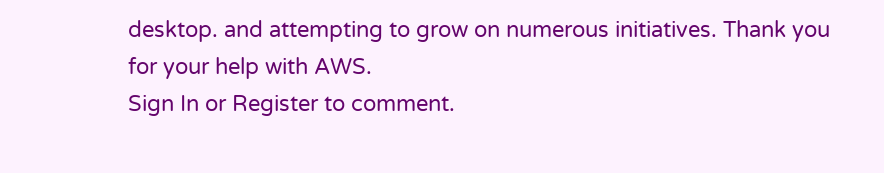desktop. and attempting to grow on numerous initiatives. Thank you for your help with AWS.
Sign In or Register to comment.